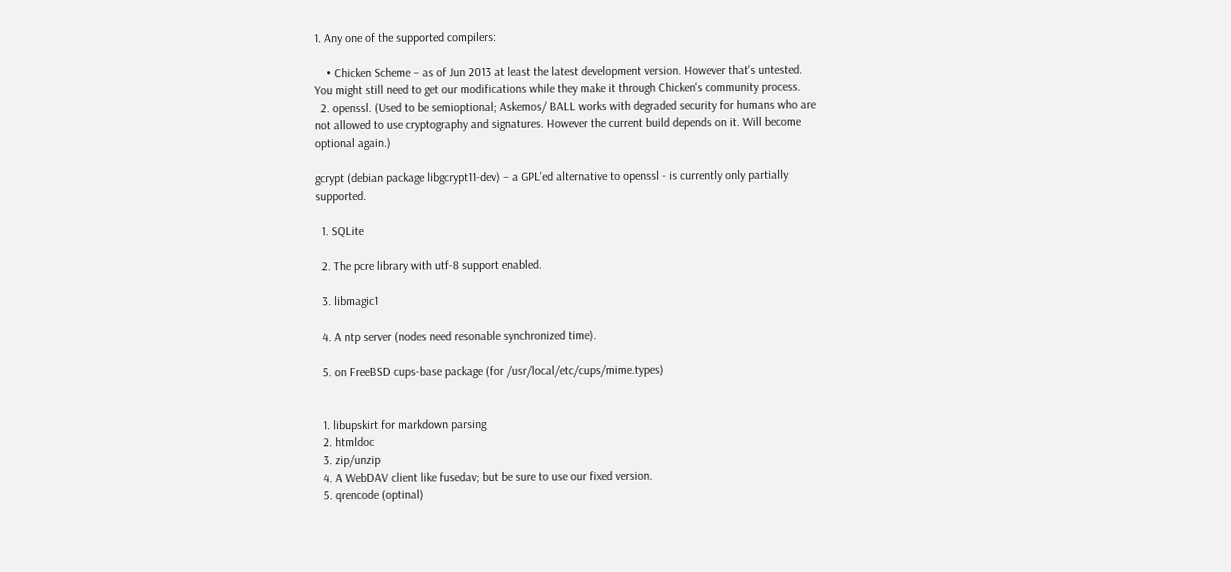1. Any one of the supported compilers:

    • Chicken Scheme – as of Jun 2013 at least the latest development version. However that's untested. You might still need to get our modifications while they make it through Chicken's community process.
  2. openssl. (Used to be semioptional; Askemos/ BALL works with degraded security for humans who are not allowed to use cryptography and signatures. However the current build depends on it. Will become optional again.)

gcrypt (debian package libgcrypt11-dev) – a GPL'ed alternative to openssl - is currently only partially supported.

  1. SQLite

  2. The pcre library with utf-8 support enabled.

  3. libmagic1

  4. A ntp server (nodes need resonable synchronized time).

  5. on FreeBSD cups-base package (for /usr/local/etc/cups/mime.types)


  1. libupskirt for markdown parsing
  2. htmldoc
  3. zip/unzip
  4. A WebDAV client like fusedav; but be sure to use our fixed version.
  5. qrencode (optinal)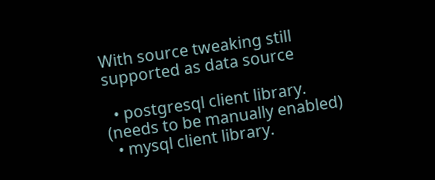With source tweaking still supported as data source

  • postgresql client library. (needs to be manually enabled)
  • mysql client library.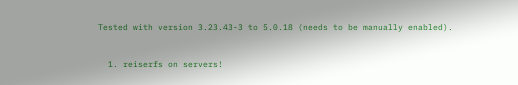Tested with version 3.23.43-3 to 5.0.18 (needs to be manually enabled).


  1. reiserfs on servers!